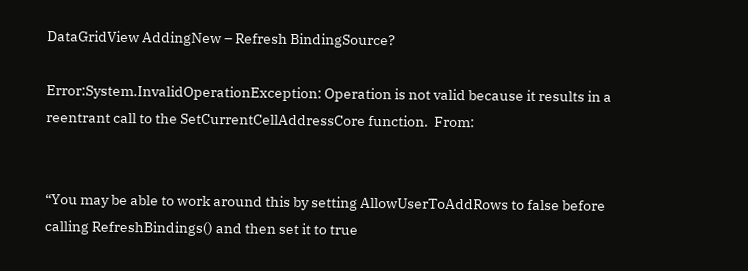DataGridView AddingNew – Refresh BindingSource?

Error:System.InvalidOperationException: Operation is not valid because it results in a reentrant call to the SetCurrentCellAddressCore function.  From:


“You may be able to work around this by setting AllowUserToAddRows to false before calling RefreshBindings() and then set it to true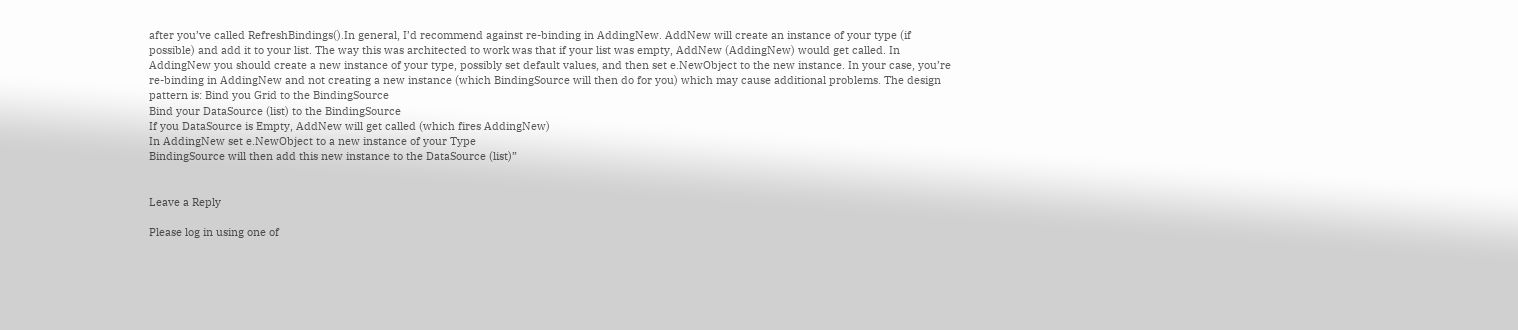after you’ve called RefreshBindings().In general, I’d recommend against re-binding in AddingNew. AddNew will create an instance of your type (if possible) and add it to your list. The way this was architected to work was that if your list was empty, AddNew (AddingNew) would get called. In AddingNew you should create a new instance of your type, possibly set default values, and then set e.NewObject to the new instance. In your case, you’re re-binding in AddingNew and not creating a new instance (which BindingSource will then do for you) which may cause additional problems. The design pattern is: Bind you Grid to the BindingSource
Bind your DataSource (list) to the BindingSource
If you DataSource is Empty, AddNew will get called (which fires AddingNew)
In AddingNew set e.NewObject to a new instance of your Type
BindingSource will then add this new instance to the DataSource (list)”


Leave a Reply

Please log in using one of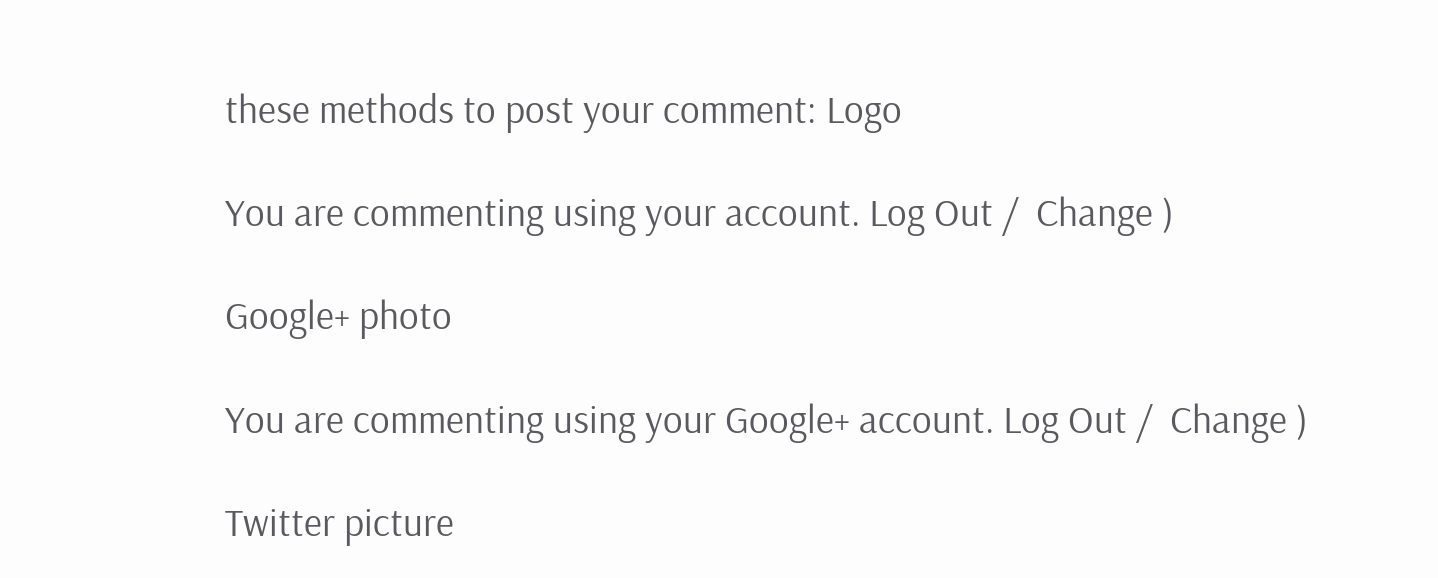these methods to post your comment: Logo

You are commenting using your account. Log Out /  Change )

Google+ photo

You are commenting using your Google+ account. Log Out /  Change )

Twitter picture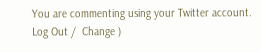You are commenting using your Twitter account. Log Out /  Change )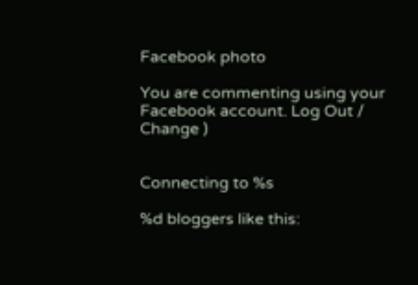Facebook photo

You are commenting using your Facebook account. Log Out /  Change )


Connecting to %s

%d bloggers like this: